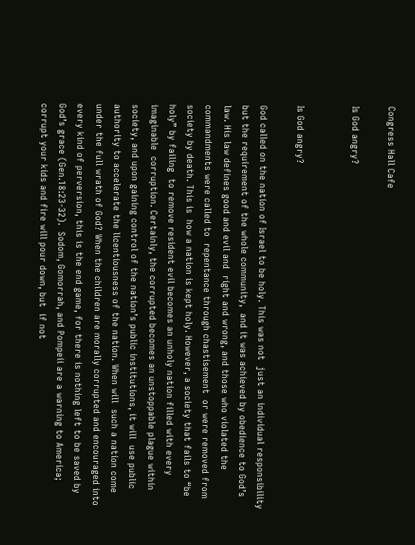Congress Hall Cafe

Is God angry?


Is God angry?

God called on the nation of Israel to be holy. This was not  just an individual responsibility but the requirement of the whole community,  and it was achieved by obedience to God’s law. His law defines good and evil and  right and wrong, and those who violated the commandments were called to  repentance through chastisement  or were removed from society by death. This is  how a nation is kept holy. However, a society that fails to “be holy” by failing  to remove resident evil becomes an unholy nation filled with every imaginable  corruption. Certainly, the corrupted becomes an unstoppable plague within  society, and upon gaining control of the nation’s public institutions, it will  use public authority to accelerate the licentiousness of the nation. When will  such a nation come under the full wrath of God? When the children are morally corrupted and encouraged into every kind of perversion, this is the end game, for there is nothing left to be saved by God’s grace (Gen.18:23-32).  Sodom, Gomorrah, and Pompeii are a warning to America; corrupt your kids and fire will pour down, but  if not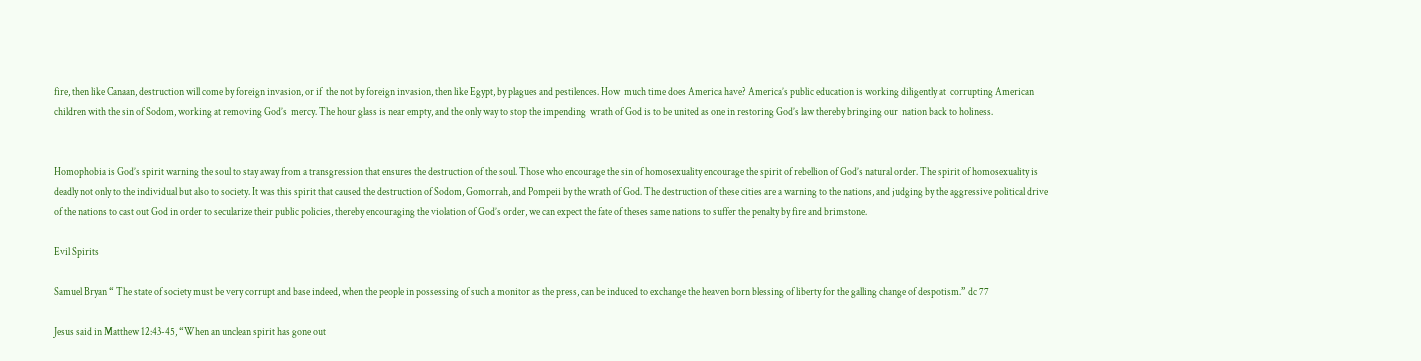fire, then like Canaan, destruction will come by foreign invasion, or if  the not by foreign invasion, then like Egypt, by plagues and pestilences. How  much time does America have? America’s public education is working diligently at  corrupting American children with the sin of Sodom, working at removing God’s  mercy. The hour glass is near empty, and the only way to stop the impending  wrath of God is to be united as one in restoring God’s law thereby bringing our  nation back to holiness.


Homophobia is God’s spirit warning the soul to stay away from a transgression that ensures the destruction of the soul. Those who encourage the sin of homosexuality encourage the spirit of rebellion of God’s natural order. The spirit of homosexuality is deadly not only to the individual but also to society. It was this spirit that caused the destruction of Sodom, Gomorrah, and Pompeii by the wrath of God. The destruction of these cities are a warning to the nations, and judging by the aggressive political drive of the nations to cast out God in order to secularize their public policies, thereby encouraging the violation of God’s order, we can expect the fate of theses same nations to suffer the penalty by fire and brimstone.

Evil Spirits

Samuel Bryan “ The state of society must be very corrupt and base indeed, when the people in possessing of such a monitor as the press, can be induced to exchange the heaven born blessing of liberty for the galling change of despotism.” dc 77

Jesus said in Matthew 12:43-45, “When an unclean spirit has gone out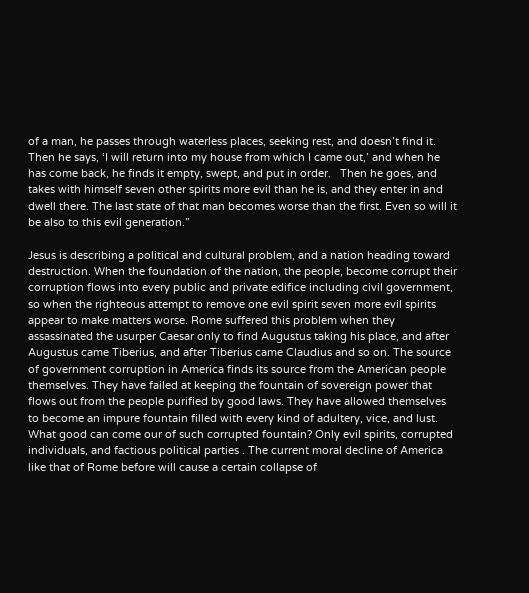of a man, he passes through waterless places, seeking rest, and doesn’t find it.  Then he says, ‘I will return into my house from which I came out,’ and when he has come back, he finds it empty, swept, and put in order.   Then he goes, and takes with himself seven other spirits more evil than he is, and they enter in and dwell there. The last state of that man becomes worse than the first. Even so will it be also to this evil generation.”

Jesus is describing a political and cultural problem, and a nation heading toward destruction. When the foundation of the nation, the people, become corrupt their corruption flows into every public and private edifice including civil government, so when the righteous attempt to remove one evil spirit seven more evil spirits appear to make matters worse. Rome suffered this problem when they assassinated the usurper Caesar only to find Augustus taking his place, and after Augustus came Tiberius, and after Tiberius came Claudius and so on. The source of government corruption in America finds its source from the American people themselves. They have failed at keeping the fountain of sovereign power that flows out from the people purified by good laws. They have allowed themselves to become an impure fountain filled with every kind of adultery, vice, and lust. What good can come our of such corrupted fountain? Only evil spirits, corrupted individuals, and factious political parties . The current moral decline of America like that of Rome before will cause a certain collapse of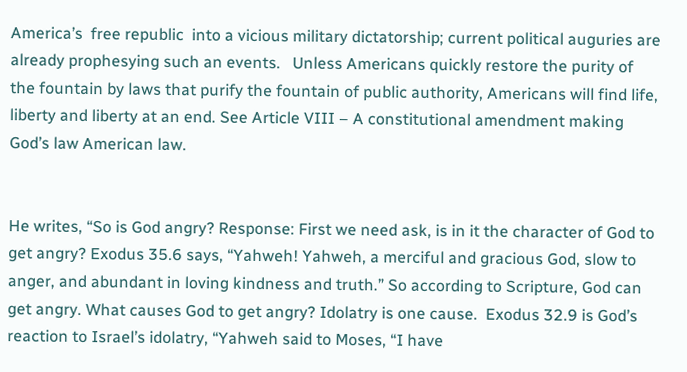America’s  free republic  into a vicious military dictatorship; current political auguries are already prophesying such an events.   Unless Americans quickly restore the purity of the fountain by laws that purify the fountain of public authority, Americans will find life, liberty and liberty at an end. See Article VIII – A constitutional amendment making God’s law American law.


He writes, “So is God angry? Response: First we need ask, is in it the character of God to get angry? Exodus 35.6 says, “Yahweh! Yahweh, a merciful and gracious God, slow to anger, and abundant in loving kindness and truth.” So according to Scripture, God can get angry. What causes God to get angry? Idolatry is one cause.  Exodus 32.9 is God’s reaction to Israel’s idolatry, “Yahweh said to Moses, “I have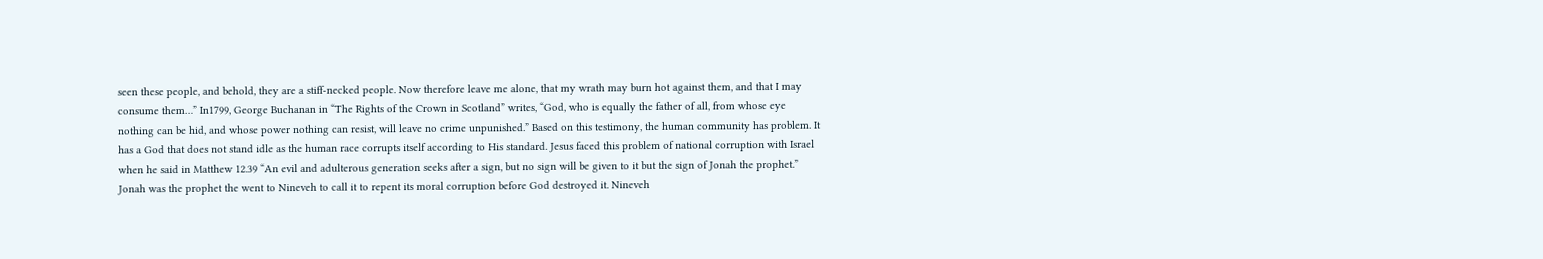seen these people, and behold, they are a stiff-necked people. Now therefore leave me alone, that my wrath may burn hot against them, and that I may consume them…” In1799, George Buchanan in “The Rights of the Crown in Scotland” writes, “God, who is equally the father of all, from whose eye nothing can be hid, and whose power nothing can resist, will leave no crime unpunished.” Based on this testimony, the human community has problem. It has a God that does not stand idle as the human race corrupts itself according to His standard. Jesus faced this problem of national corruption with Israel when he said in Matthew 12.39 “An evil and adulterous generation seeks after a sign, but no sign will be given to it but the sign of Jonah the prophet.” Jonah was the prophet the went to Nineveh to call it to repent its moral corruption before God destroyed it. Nineveh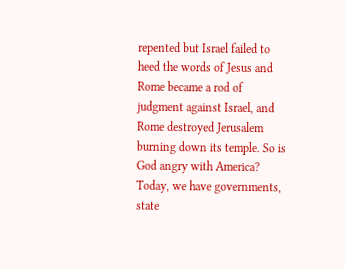repented but Israel failed to heed the words of Jesus and Rome became a rod of judgment against Israel, and Rome destroyed Jerusalem burning down its temple. So is God angry with America? Today, we have governments, state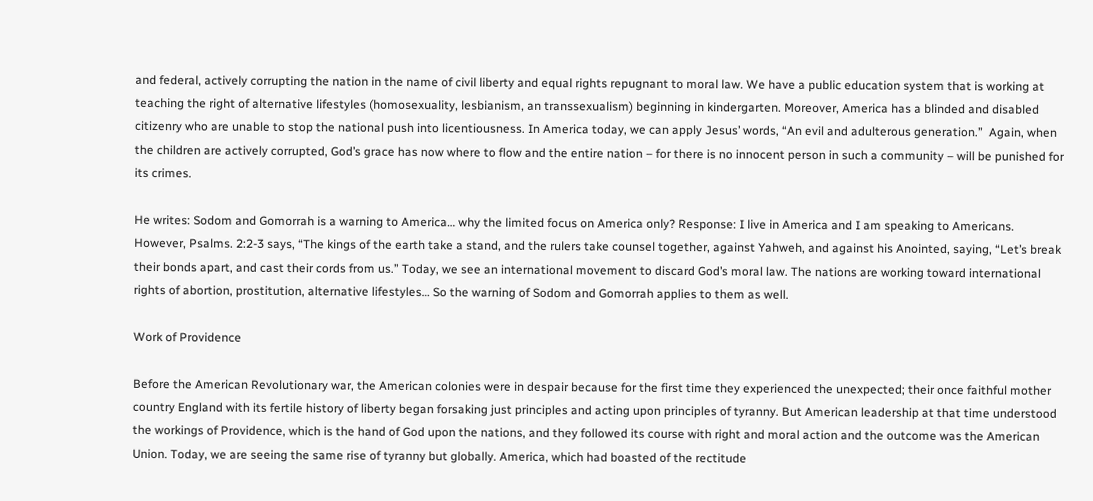and federal, actively corrupting the nation in the name of civil liberty and equal rights repugnant to moral law. We have a public education system that is working at teaching the right of alternative lifestyles (homosexuality, lesbianism, an transsexualism) beginning in kindergarten. Moreover, America has a blinded and disabled citizenry who are unable to stop the national push into licentiousness. In America today, we can apply Jesus’ words, “An evil and adulterous generation.”  Again, when the children are actively corrupted, God’s grace has now where to flow and the entire nation – for there is no innocent person in such a community – will be punished for its crimes.

He writes: Sodom and Gomorrah is a warning to America… why the limited focus on America only? Response: I live in America and I am speaking to Americans. However, Psalms. 2:2-3 says, “The kings of the earth take a stand, and the rulers take counsel together, against Yahweh, and against his Anointed, saying, “Let’s break their bonds apart, and cast their cords from us.” Today, we see an international movement to discard God’s moral law. The nations are working toward international rights of abortion, prostitution, alternative lifestyles… So the warning of Sodom and Gomorrah applies to them as well.

Work of Providence

Before the American Revolutionary war, the American colonies were in despair because for the first time they experienced the unexpected; their once faithful mother country England with its fertile history of liberty began forsaking just principles and acting upon principles of tyranny. But American leadership at that time understood the workings of Providence, which is the hand of God upon the nations, and they followed its course with right and moral action and the outcome was the American Union. Today, we are seeing the same rise of tyranny but globally. America, which had boasted of the rectitude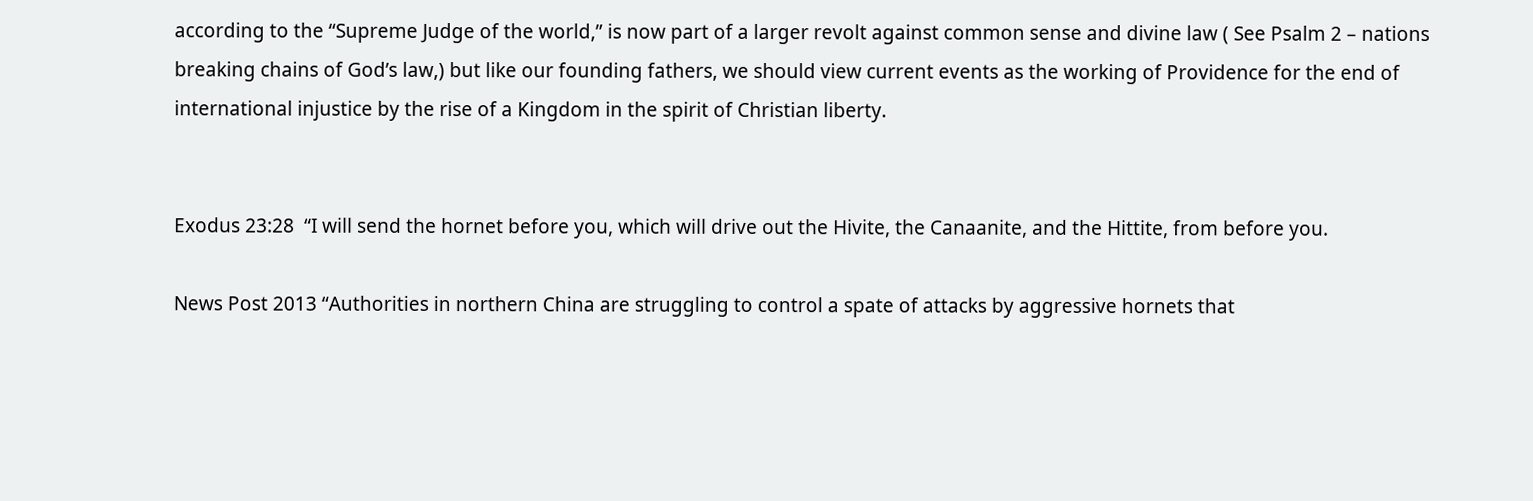according to the “Supreme Judge of the world,” is now part of a larger revolt against common sense and divine law ( See Psalm 2 – nations breaking chains of God’s law,) but like our founding fathers, we should view current events as the working of Providence for the end of international injustice by the rise of a Kingdom in the spirit of Christian liberty.


Exodus 23:28  “I will send the hornet before you, which will drive out the Hivite, the Canaanite, and the Hittite, from before you.

News Post 2013 “Authorities in northern China are struggling to control a spate of attacks by aggressive hornets that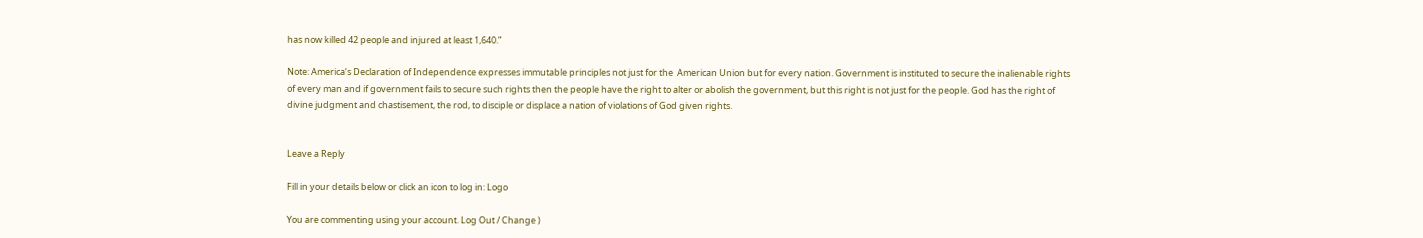has now killed 42 people and injured at least 1,640.”

Note: America’s Declaration of Independence expresses immutable principles not just for the  American Union but for every nation. Government is instituted to secure the inalienable rights of every man and if government fails to secure such rights then the people have the right to alter or abolish the government, but this right is not just for the people. God has the right of divine judgment and chastisement, the rod, to disciple or displace a nation of violations of God given rights.


Leave a Reply

Fill in your details below or click an icon to log in: Logo

You are commenting using your account. Log Out / Change )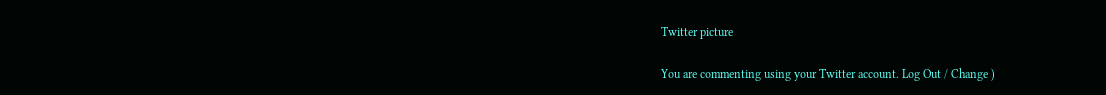Twitter picture

You are commenting using your Twitter account. Log Out / Change )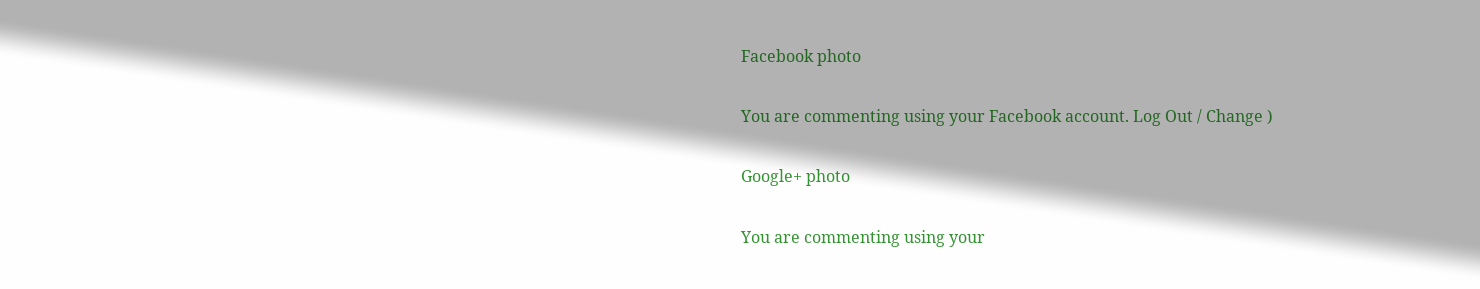Facebook photo

You are commenting using your Facebook account. Log Out / Change )

Google+ photo

You are commenting using your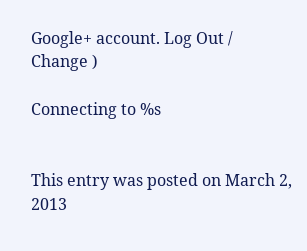Google+ account. Log Out / Change )

Connecting to %s


This entry was posted on March 2, 2013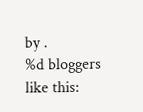by .
%d bloggers like this: